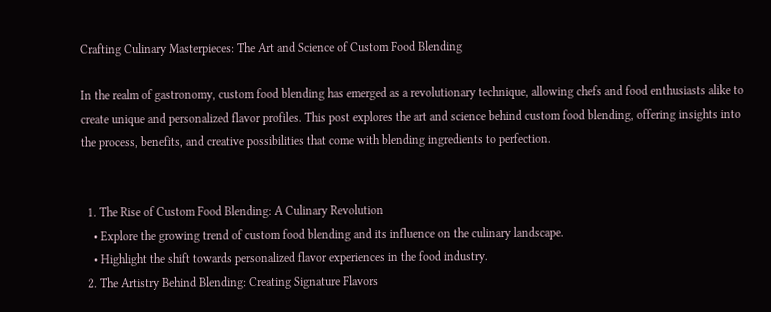Crafting Culinary Masterpieces: The Art and Science of Custom Food Blending

In the realm of gastronomy, custom food blending has emerged as a revolutionary technique, allowing chefs and food enthusiasts alike to create unique and personalized flavor profiles. This post explores the art and science behind custom food blending, offering insights into the process, benefits, and creative possibilities that come with blending ingredients to perfection.


  1. The Rise of Custom Food Blending: A Culinary Revolution
    • Explore the growing trend of custom food blending and its influence on the culinary landscape.
    • Highlight the shift towards personalized flavor experiences in the food industry.
  2. The Artistry Behind Blending: Creating Signature Flavors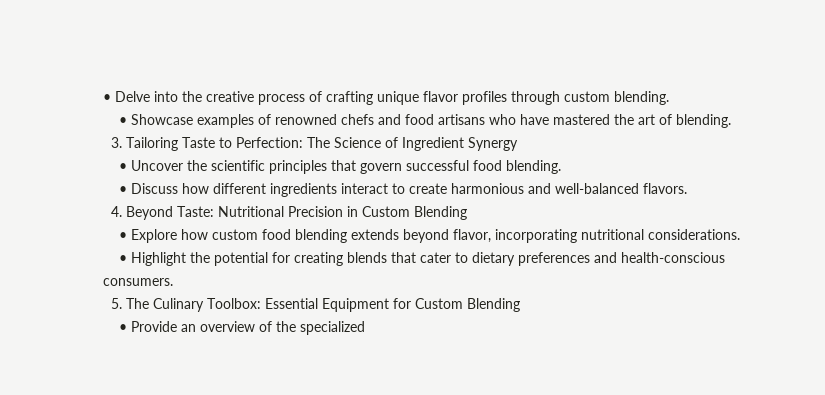• Delve into the creative process of crafting unique flavor profiles through custom blending.
    • Showcase examples of renowned chefs and food artisans who have mastered the art of blending.
  3. Tailoring Taste to Perfection: The Science of Ingredient Synergy
    • Uncover the scientific principles that govern successful food blending.
    • Discuss how different ingredients interact to create harmonious and well-balanced flavors.
  4. Beyond Taste: Nutritional Precision in Custom Blending
    • Explore how custom food blending extends beyond flavor, incorporating nutritional considerations.
    • Highlight the potential for creating blends that cater to dietary preferences and health-conscious consumers.
  5. The Culinary Toolbox: Essential Equipment for Custom Blending
    • Provide an overview of the specialized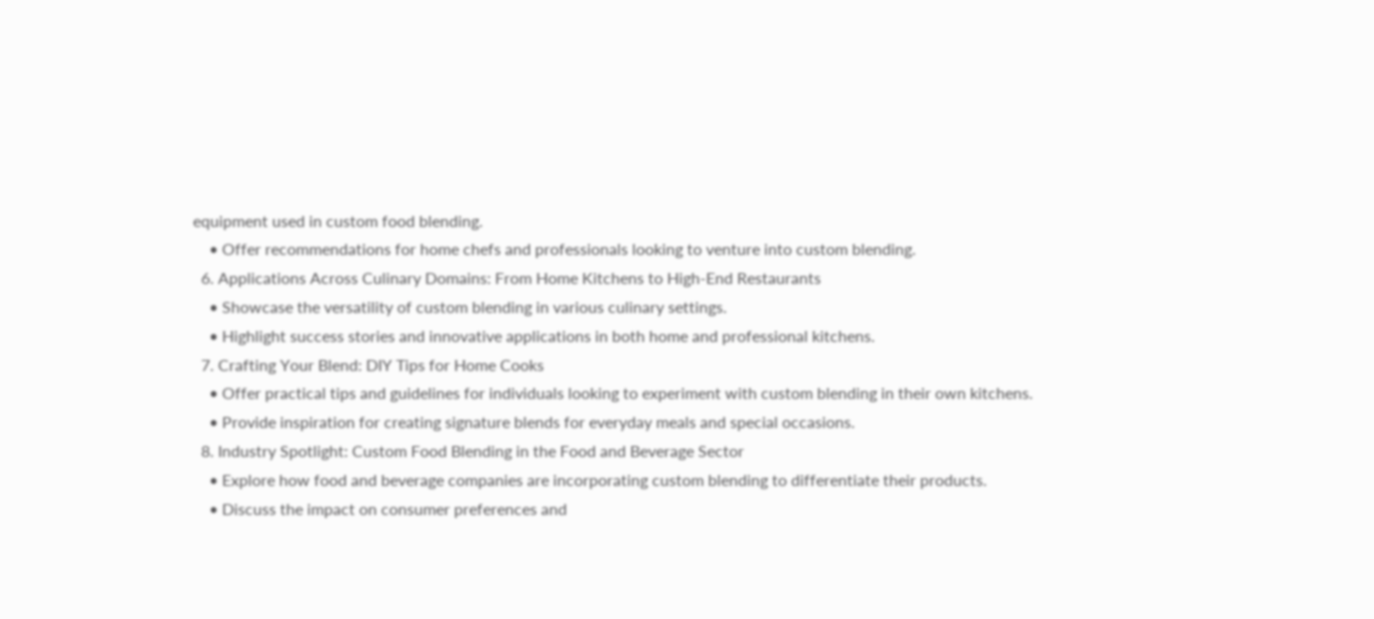equipment used in custom food blending.
    • Offer recommendations for home chefs and professionals looking to venture into custom blending.
  6. Applications Across Culinary Domains: From Home Kitchens to High-End Restaurants
    • Showcase the versatility of custom blending in various culinary settings.
    • Highlight success stories and innovative applications in both home and professional kitchens.
  7. Crafting Your Blend: DIY Tips for Home Cooks
    • Offer practical tips and guidelines for individuals looking to experiment with custom blending in their own kitchens.
    • Provide inspiration for creating signature blends for everyday meals and special occasions.
  8. Industry Spotlight: Custom Food Blending in the Food and Beverage Sector
    • Explore how food and beverage companies are incorporating custom blending to differentiate their products.
    • Discuss the impact on consumer preferences and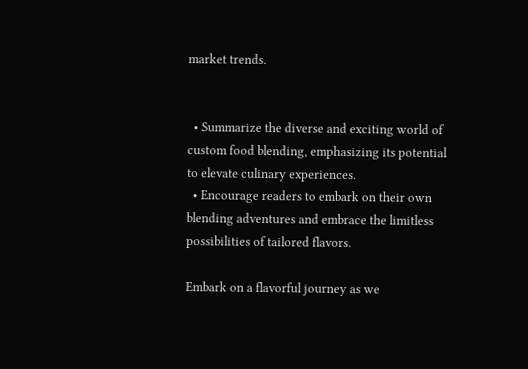market trends.


  • Summarize the diverse and exciting world of custom food blending, emphasizing its potential to elevate culinary experiences.
  • Encourage readers to embark on their own blending adventures and embrace the limitless possibilities of tailored flavors.

Embark on a flavorful journey as we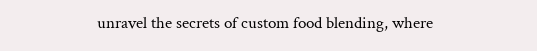unravel the secrets of custom food blending, where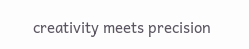creativity meets precision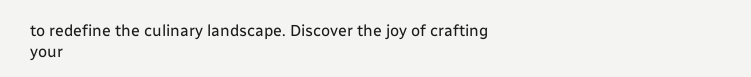to redefine the culinary landscape. Discover the joy of crafting your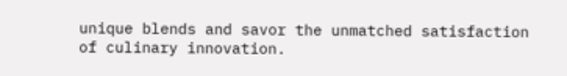unique blends and savor the unmatched satisfaction of culinary innovation.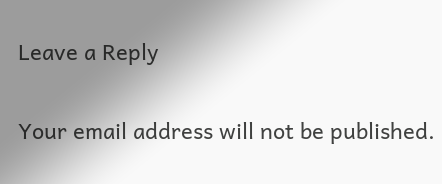Leave a Reply

Your email address will not be published.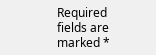Required fields are marked *